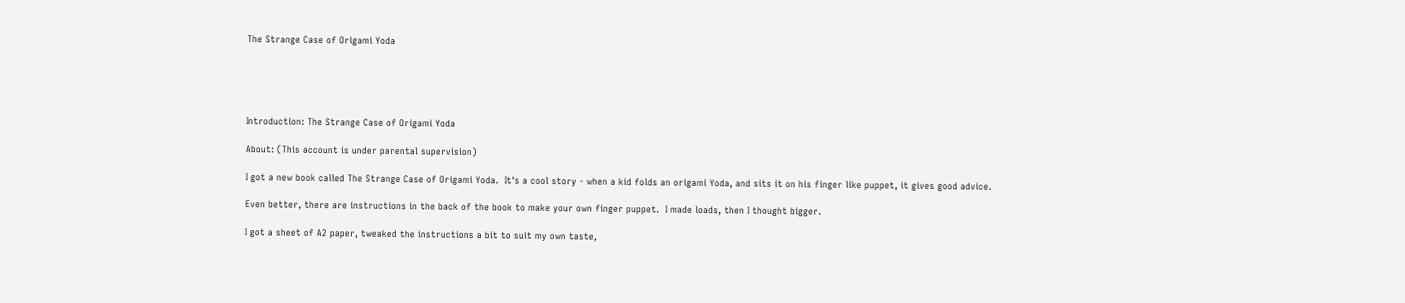The Strange Case of Origami Yoda





Introduction: The Strange Case of Origami Yoda

About: (This account is under parental supervision)

I got a new book called The Strange Case of Origami Yoda.  It's a cool story - when a kid folds an origami Yoda, and sits it on his finger like puppet, it gives good advice.

Even better, there are instructions in the back of the book to make your own finger puppet.  I made loads, then I thought bigger.

I got a sheet of A2 paper, tweaked the instructions a bit to suit my own taste,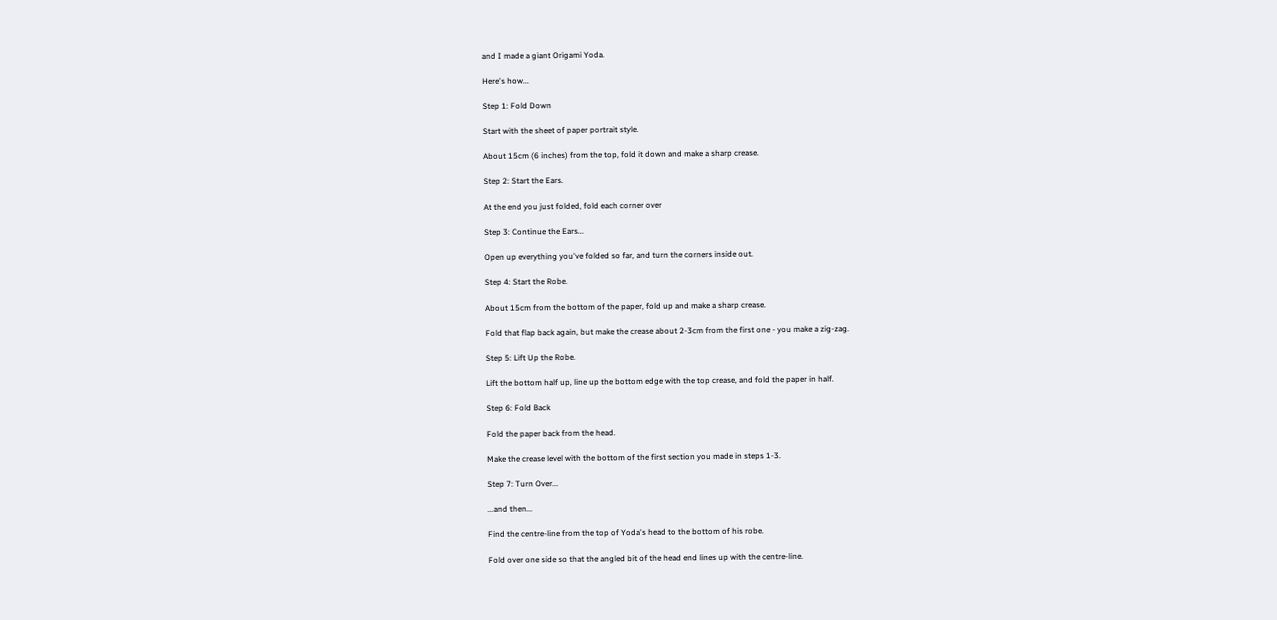and I made a giant Origami Yoda.

Here's how...

Step 1: Fold Down

Start with the sheet of paper portrait style.

About 15cm (6 inches) from the top, fold it down and make a sharp crease.

Step 2: Start the Ears.

At the end you just folded, fold each corner over

Step 3: Continue the Ears...

Open up everything you've folded so far, and turn the corners inside out.

Step 4: Start the Robe.

About 15cm from the bottom of the paper, fold up and make a sharp crease.

Fold that flap back again, but make the crease about 2-3cm from the first one - you make a zig-zag.

Step 5: Lift Up the Robe.

Lift the bottom half up, line up the bottom edge with the top crease, and fold the paper in half.

Step 6: Fold Back

Fold the paper back from the head.

Make the crease level with the bottom of the first section you made in steps 1-3.

Step 7: Turn Over...

...and then...

Find the centre-line from the top of Yoda's head to the bottom of his robe.

Fold over one side so that the angled bit of the head end lines up with the centre-line.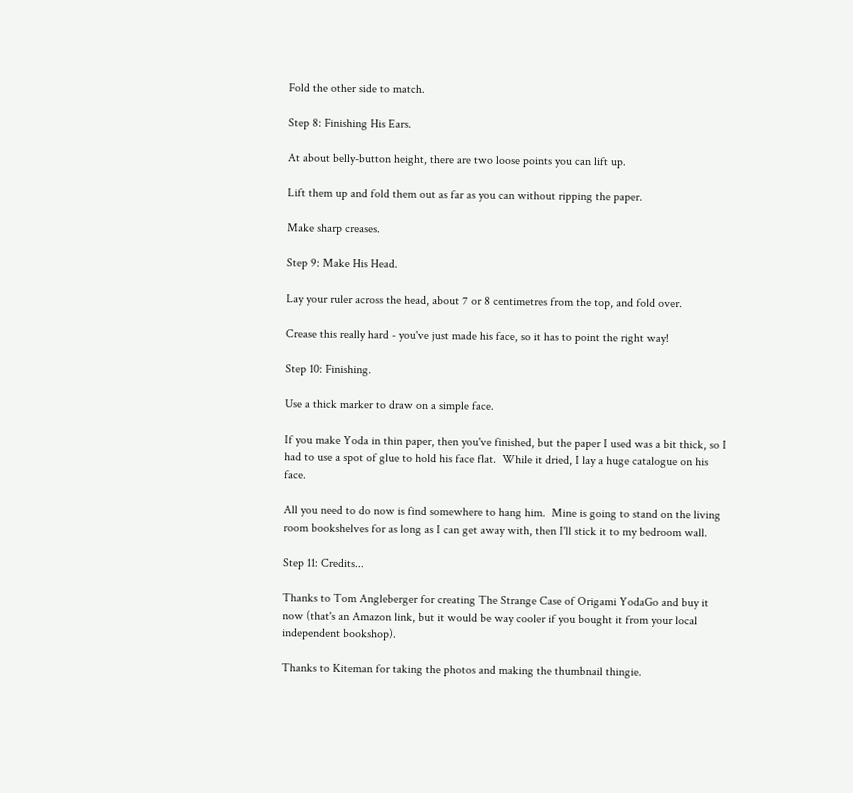Fold the other side to match.

Step 8: Finishing His Ears.

At about belly-button height, there are two loose points you can lift up.

Lift them up and fold them out as far as you can without ripping the paper.

Make sharp creases.

Step 9: Make His Head.

Lay your ruler across the head, about 7 or 8 centimetres from the top, and fold over.

Crease this really hard - you've just made his face, so it has to point the right way!

Step 10: Finishing.

Use a thick marker to draw on a simple face.

If you make Yoda in thin paper, then you've finished, but the paper I used was a bit thick, so I had to use a spot of glue to hold his face flat.  While it dried, I lay a huge catalogue on his face.

All you need to do now is find somewhere to hang him.  Mine is going to stand on the living room bookshelves for as long as I can get away with, then I'll stick it to my bedroom wall.

Step 11: Credits...

Thanks to Tom Angleberger for creating The Strange Case of Origami YodaGo and buy it now (that's an Amazon link, but it would be way cooler if you bought it from your local independent bookshop).

Thanks to Kiteman for taking the photos and making the thumbnail thingie.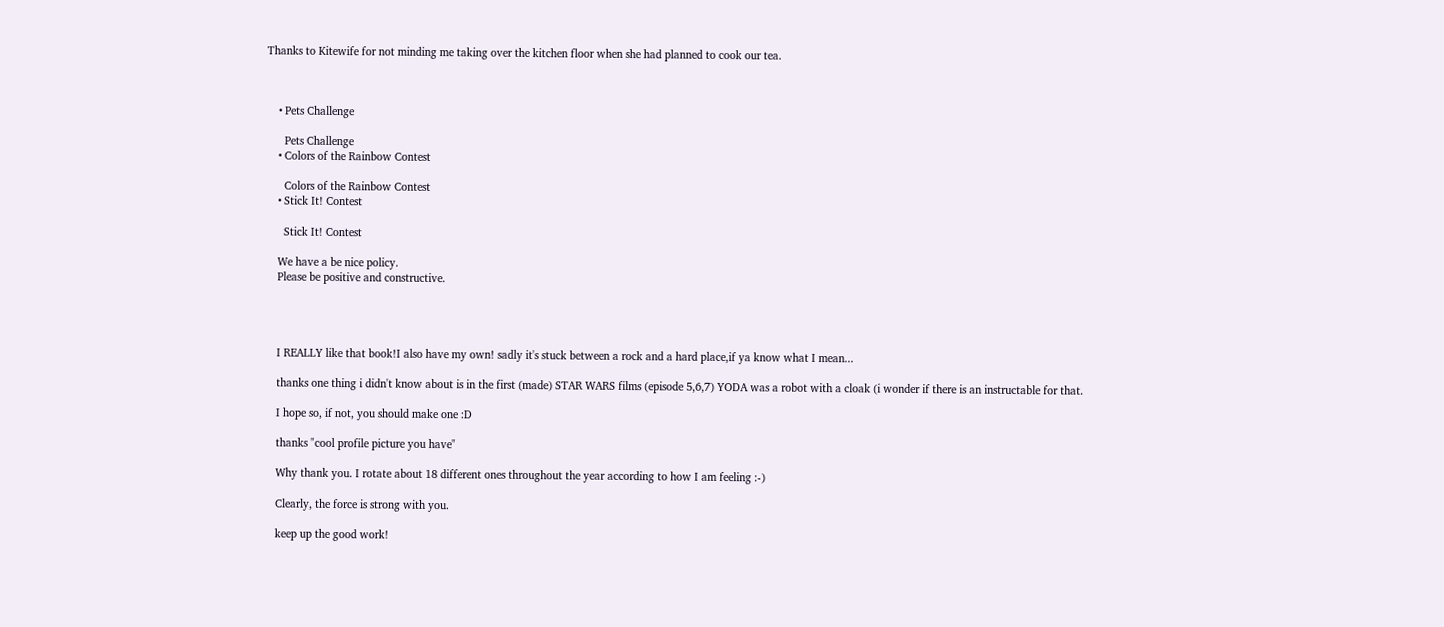Thanks to Kitewife for not minding me taking over the kitchen floor when she had planned to cook our tea.



    • Pets Challenge

      Pets Challenge
    • Colors of the Rainbow Contest

      Colors of the Rainbow Contest
    • Stick It! Contest

      Stick It! Contest

    We have a be nice policy.
    Please be positive and constructive.




    I REALLY like that book!I also have my own! sadly it's stuck between a rock and a hard place,if ya know what I mean...

    thanks one thing i didn't know about is in the first (made) STAR WARS films (episode 5,6,7) YODA was a robot with a cloak (i wonder if there is an instructable for that.

    I hope so, if not, you should make one :D

    thanks "cool profile picture you have"

    Why thank you. I rotate about 18 different ones throughout the year according to how I am feeling :-)

    Clearly, the force is strong with you.

    keep up the good work!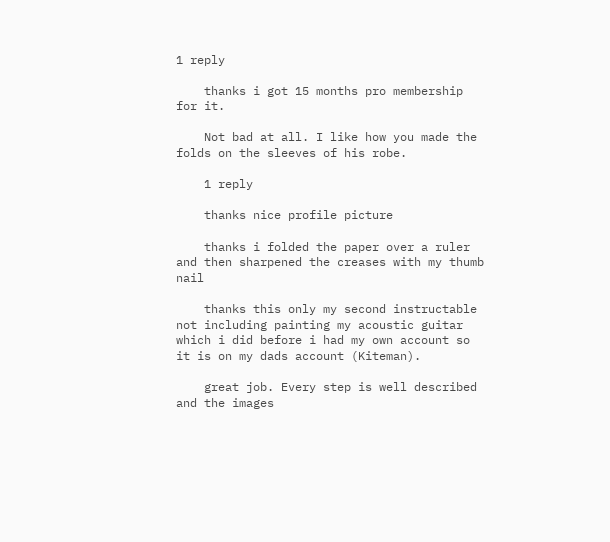1 reply

    thanks i got 15 months pro membership for it.

    Not bad at all. I like how you made the folds on the sleeves of his robe.

    1 reply

    thanks nice profile picture

    thanks i folded the paper over a ruler and then sharpened the creases with my thumb nail

    thanks this only my second instructable not including painting my acoustic guitar which i did before i had my own account so it is on my dads account (Kiteman).

    great job. Every step is well described and the images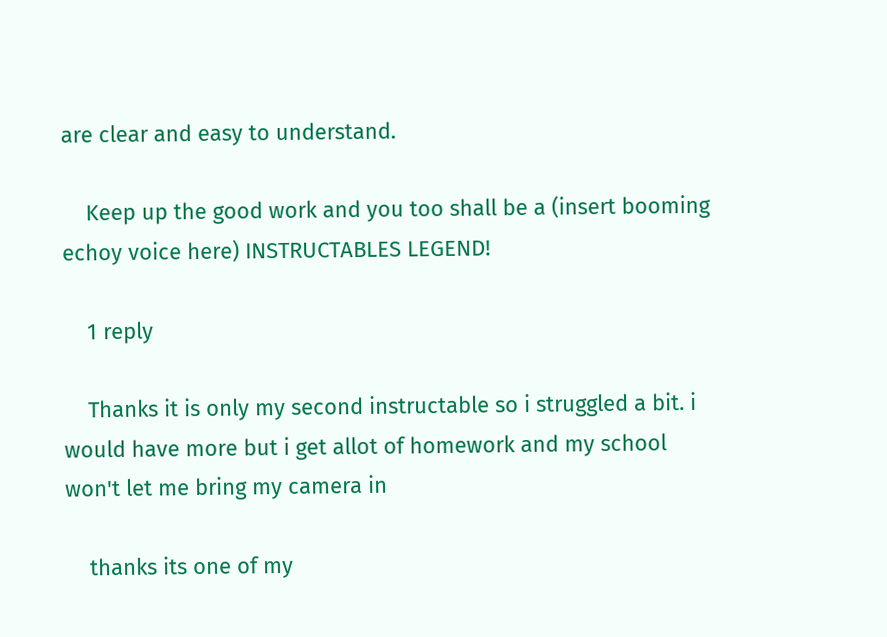are clear and easy to understand.

    Keep up the good work and you too shall be a (insert booming echoy voice here) INSTRUCTABLES LEGEND!

    1 reply

    Thanks it is only my second instructable so i struggled a bit. i would have more but i get allot of homework and my school won't let me bring my camera in

    thanks its one of my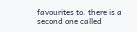favourites to. there is a second one called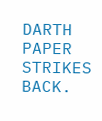DARTH PAPER STRIKES BACK.